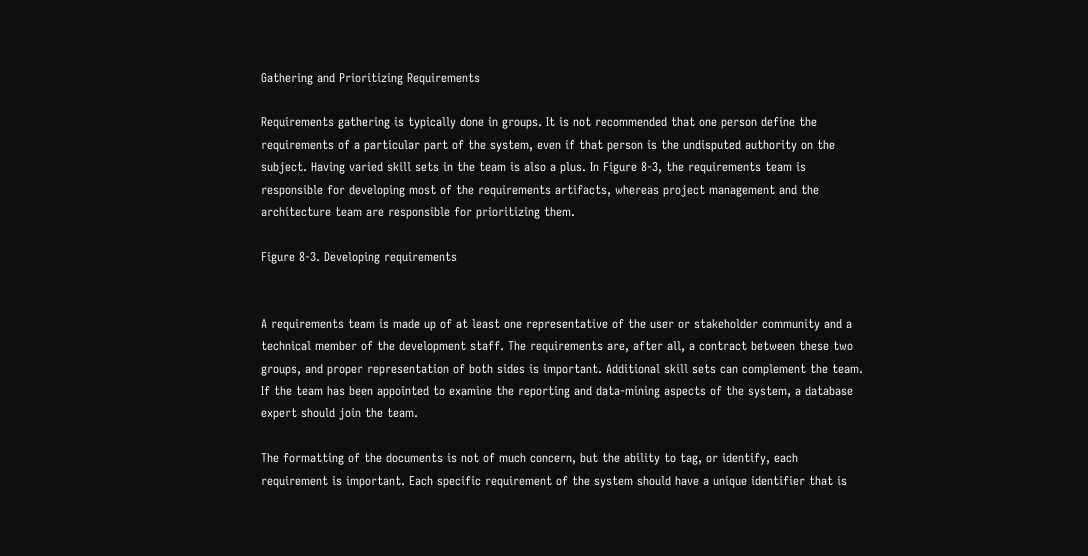Gathering and Prioritizing Requirements

Requirements gathering is typically done in groups. It is not recommended that one person define the requirements of a particular part of the system, even if that person is the undisputed authority on the subject. Having varied skill sets in the team is also a plus. In Figure 8-3, the requirements team is responsible for developing most of the requirements artifacts, whereas project management and the architecture team are responsible for prioritizing them.

Figure 8-3. Developing requirements


A requirements team is made up of at least one representative of the user or stakeholder community and a technical member of the development staff. The requirements are, after all, a contract between these two groups, and proper representation of both sides is important. Additional skill sets can complement the team. If the team has been appointed to examine the reporting and data-mining aspects of the system, a database expert should join the team.

The formatting of the documents is not of much concern, but the ability to tag, or identify, each requirement is important. Each specific requirement of the system should have a unique identifier that is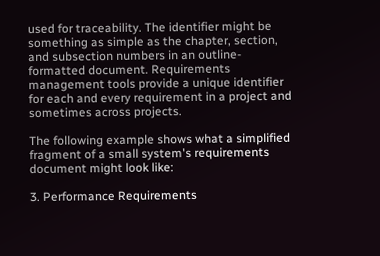used for traceability. The identifier might be something as simple as the chapter, section, and subsection numbers in an outline-formatted document. Requirements management tools provide a unique identifier for each and every requirement in a project and sometimes across projects.

The following example shows what a simplified fragment of a small system's requirements document might look like:

3. Performance Requirements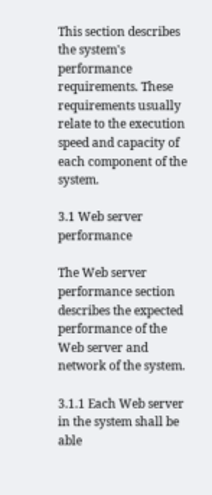This section describes the system's performance requirements. These requirements usually relate to the execution speed and capacity of each component of the system.

3.1 Web server performance

The Web server performance section describes the expected performance of the Web server and network of the system.

3.1.1 Each Web server in the system shall be able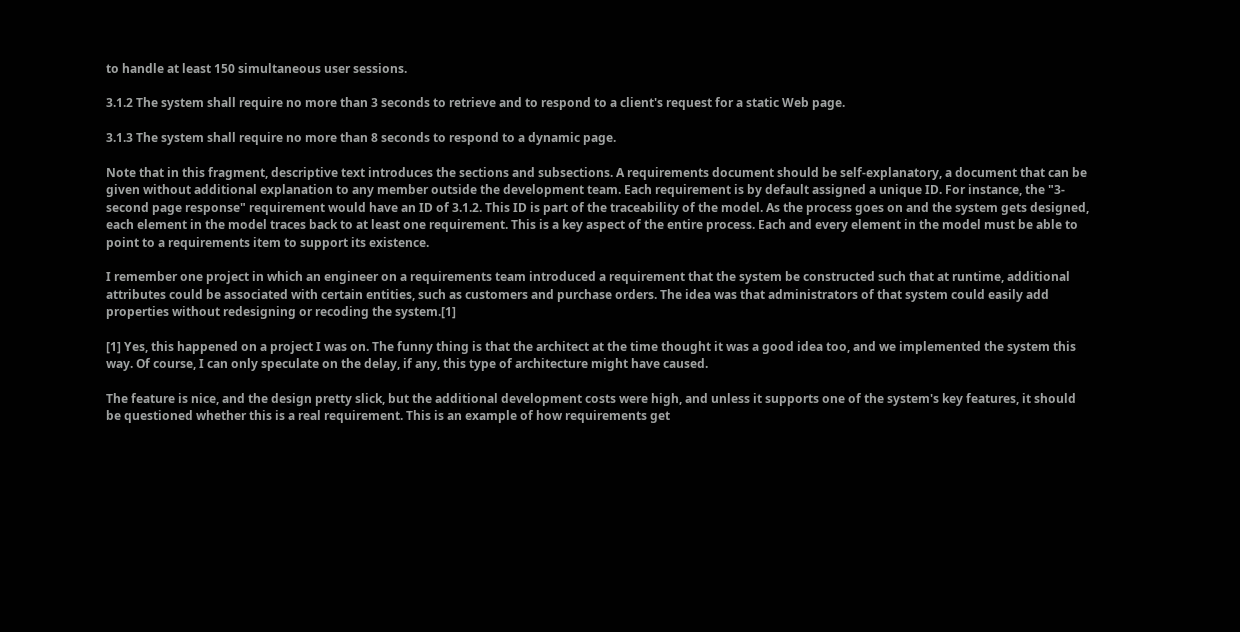to handle at least 150 simultaneous user sessions.

3.1.2 The system shall require no more than 3 seconds to retrieve and to respond to a client's request for a static Web page.

3.1.3 The system shall require no more than 8 seconds to respond to a dynamic page.

Note that in this fragment, descriptive text introduces the sections and subsections. A requirements document should be self-explanatory, a document that can be given without additional explanation to any member outside the development team. Each requirement is by default assigned a unique ID. For instance, the "3-second page response" requirement would have an ID of 3.1.2. This ID is part of the traceability of the model. As the process goes on and the system gets designed, each element in the model traces back to at least one requirement. This is a key aspect of the entire process. Each and every element in the model must be able to point to a requirements item to support its existence.

I remember one project in which an engineer on a requirements team introduced a requirement that the system be constructed such that at runtime, additional attributes could be associated with certain entities, such as customers and purchase orders. The idea was that administrators of that system could easily add properties without redesigning or recoding the system.[1]

[1] Yes, this happened on a project I was on. The funny thing is that the architect at the time thought it was a good idea too, and we implemented the system this way. Of course, I can only speculate on the delay, if any, this type of architecture might have caused.

The feature is nice, and the design pretty slick, but the additional development costs were high, and unless it supports one of the system's key features, it should be questioned whether this is a real requirement. This is an example of how requirements get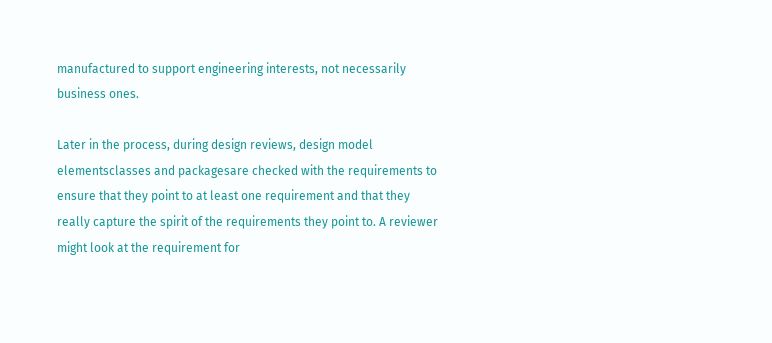manufactured to support engineering interests, not necessarily business ones.

Later in the process, during design reviews, design model elementsclasses and packagesare checked with the requirements to ensure that they point to at least one requirement and that they really capture the spirit of the requirements they point to. A reviewer might look at the requirement for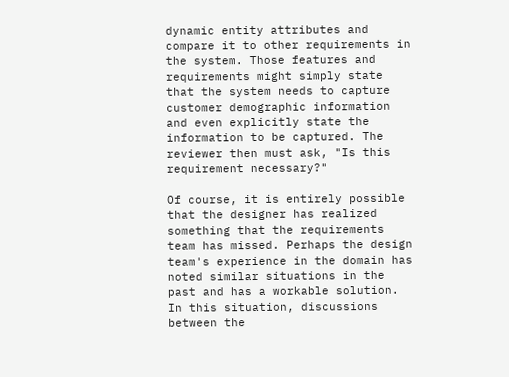dynamic entity attributes and compare it to other requirements in the system. Those features and requirements might simply state that the system needs to capture customer demographic information and even explicitly state the information to be captured. The reviewer then must ask, "Is this requirement necessary?"

Of course, it is entirely possible that the designer has realized something that the requirements team has missed. Perhaps the design team's experience in the domain has noted similar situations in the past and has a workable solution. In this situation, discussions between the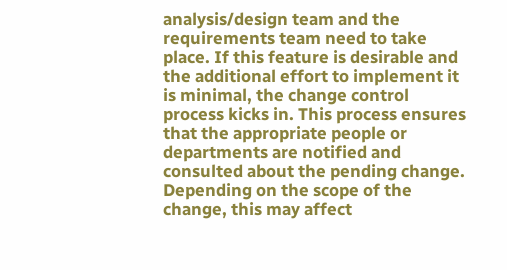analysis/design team and the requirements team need to take place. If this feature is desirable and the additional effort to implement it is minimal, the change control process kicks in. This process ensures that the appropriate people or departments are notified and consulted about the pending change. Depending on the scope of the change, this may affect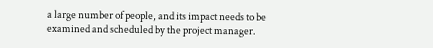a large number of people, and its impact needs to be examined and scheduled by the project manager.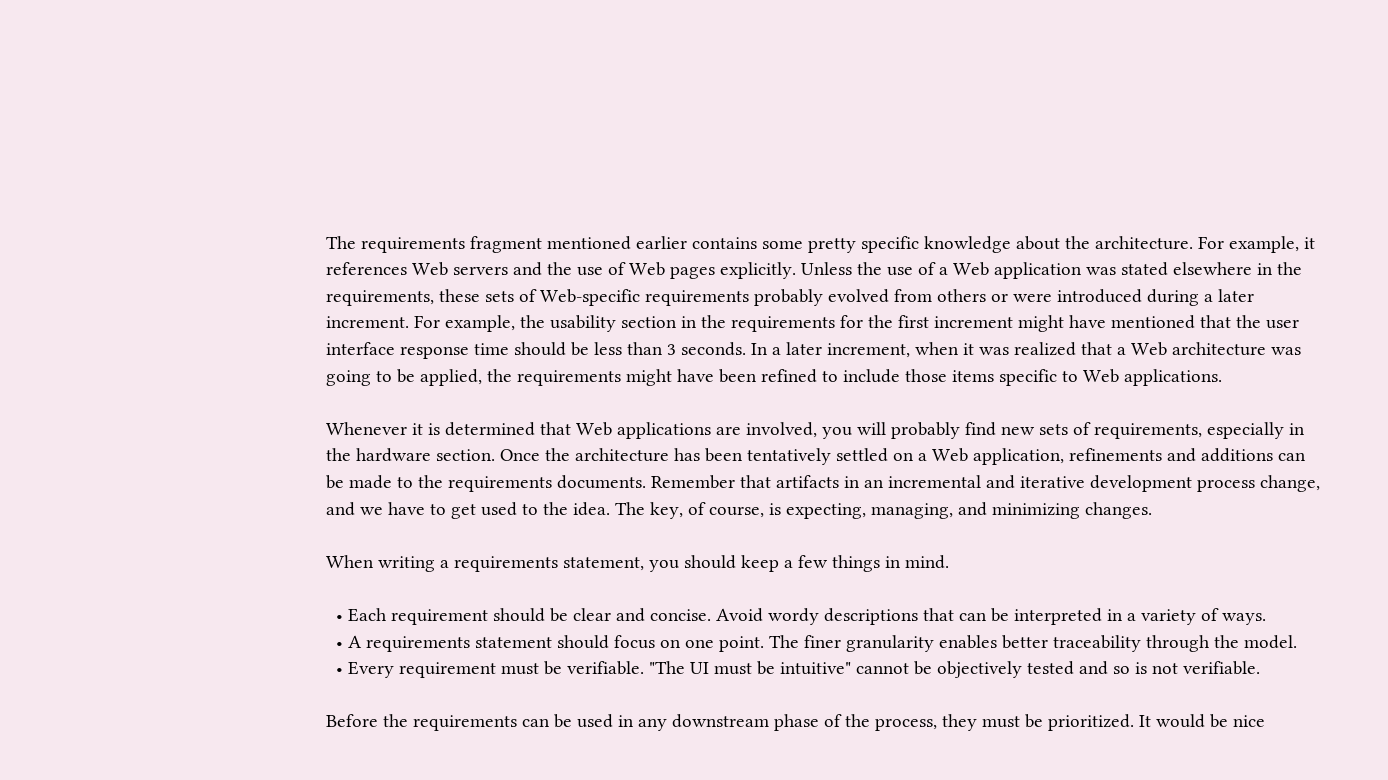The requirements fragment mentioned earlier contains some pretty specific knowledge about the architecture. For example, it references Web servers and the use of Web pages explicitly. Unless the use of a Web application was stated elsewhere in the requirements, these sets of Web-specific requirements probably evolved from others or were introduced during a later increment. For example, the usability section in the requirements for the first increment might have mentioned that the user interface response time should be less than 3 seconds. In a later increment, when it was realized that a Web architecture was going to be applied, the requirements might have been refined to include those items specific to Web applications.

Whenever it is determined that Web applications are involved, you will probably find new sets of requirements, especially in the hardware section. Once the architecture has been tentatively settled on a Web application, refinements and additions can be made to the requirements documents. Remember that artifacts in an incremental and iterative development process change, and we have to get used to the idea. The key, of course, is expecting, managing, and minimizing changes.

When writing a requirements statement, you should keep a few things in mind.

  • Each requirement should be clear and concise. Avoid wordy descriptions that can be interpreted in a variety of ways.
  • A requirements statement should focus on one point. The finer granularity enables better traceability through the model.
  • Every requirement must be verifiable. "The UI must be intuitive" cannot be objectively tested and so is not verifiable.

Before the requirements can be used in any downstream phase of the process, they must be prioritized. It would be nice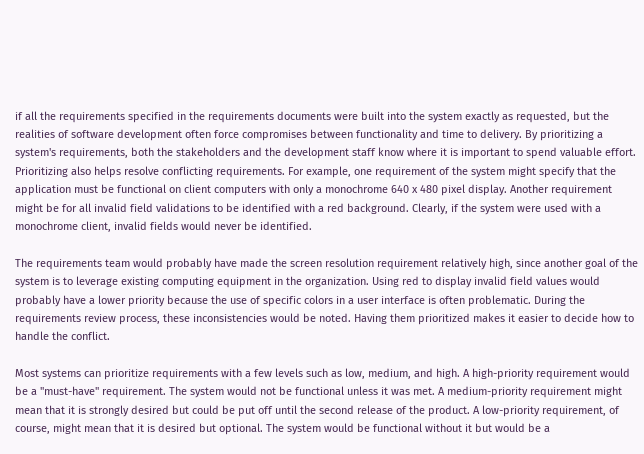if all the requirements specified in the requirements documents were built into the system exactly as requested, but the realities of software development often force compromises between functionality and time to delivery. By prioritizing a system's requirements, both the stakeholders and the development staff know where it is important to spend valuable effort. Prioritizing also helps resolve conflicting requirements. For example, one requirement of the system might specify that the application must be functional on client computers with only a monochrome 640 x 480 pixel display. Another requirement might be for all invalid field validations to be identified with a red background. Clearly, if the system were used with a monochrome client, invalid fields would never be identified.

The requirements team would probably have made the screen resolution requirement relatively high, since another goal of the system is to leverage existing computing equipment in the organization. Using red to display invalid field values would probably have a lower priority because the use of specific colors in a user interface is often problematic. During the requirements review process, these inconsistencies would be noted. Having them prioritized makes it easier to decide how to handle the conflict.

Most systems can prioritize requirements with a few levels such as low, medium, and high. A high-priority requirement would be a "must-have" requirement. The system would not be functional unless it was met. A medium-priority requirement might mean that it is strongly desired but could be put off until the second release of the product. A low-priority requirement, of course, might mean that it is desired but optional. The system would be functional without it but would be a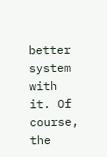better system with it. Of course, the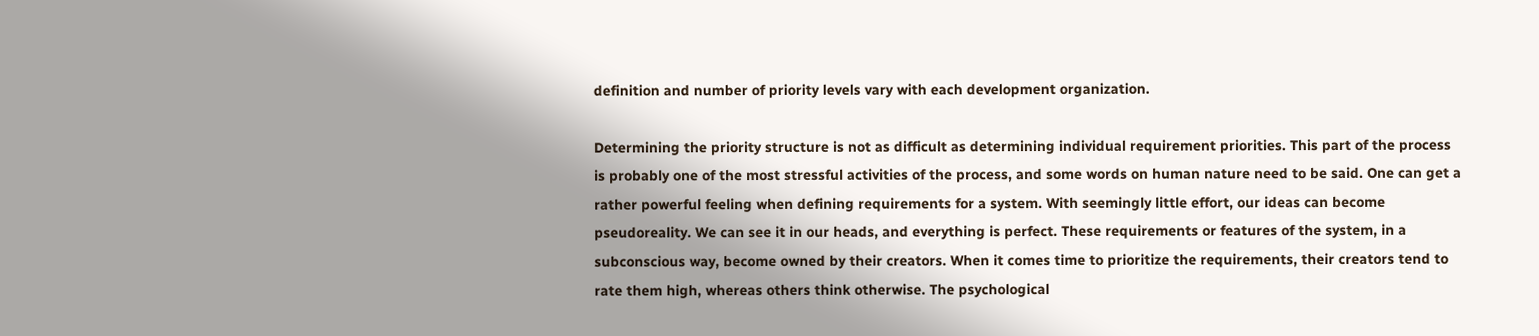definition and number of priority levels vary with each development organization.

Determining the priority structure is not as difficult as determining individual requirement priorities. This part of the process is probably one of the most stressful activities of the process, and some words on human nature need to be said. One can get a rather powerful feeling when defining requirements for a system. With seemingly little effort, our ideas can become pseudoreality. We can see it in our heads, and everything is perfect. These requirements or features of the system, in a subconscious way, become owned by their creators. When it comes time to prioritize the requirements, their creators tend to rate them high, whereas others think otherwise. The psychological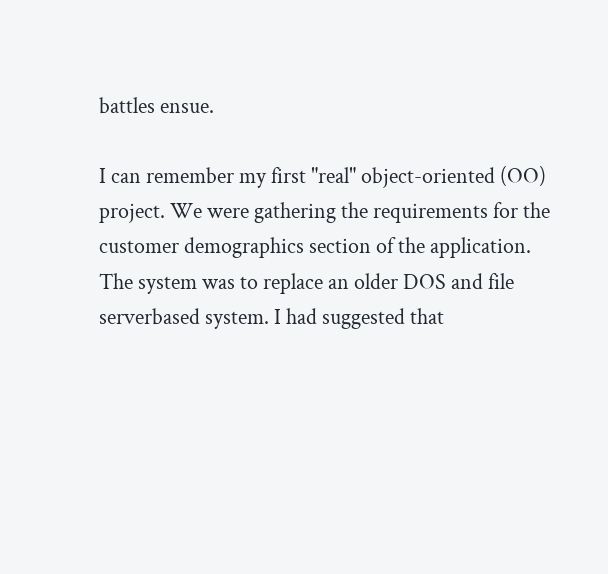battles ensue.

I can remember my first "real" object-oriented (OO) project. We were gathering the requirements for the customer demographics section of the application. The system was to replace an older DOS and file serverbased system. I had suggested that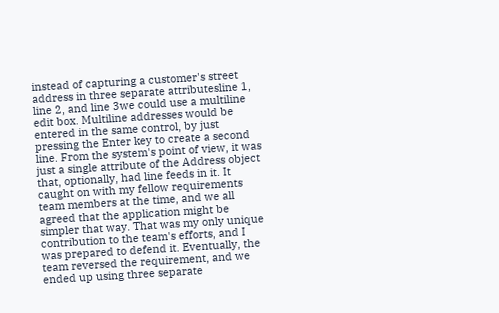instead of capturing a customer's street address in three separate attributesline 1, line 2, and line 3we could use a multiline edit box. Multiline addresses would be entered in the same control, by just pressing the Enter key to create a second line. From the system's point of view, it was just a single attribute of the Address object that, optionally, had line feeds in it. It caught on with my fellow requirements team members at the time, and we all agreed that the application might be simpler that way. That was my only unique contribution to the team's efforts, and I was prepared to defend it. Eventually, the team reversed the requirement, and we ended up using three separate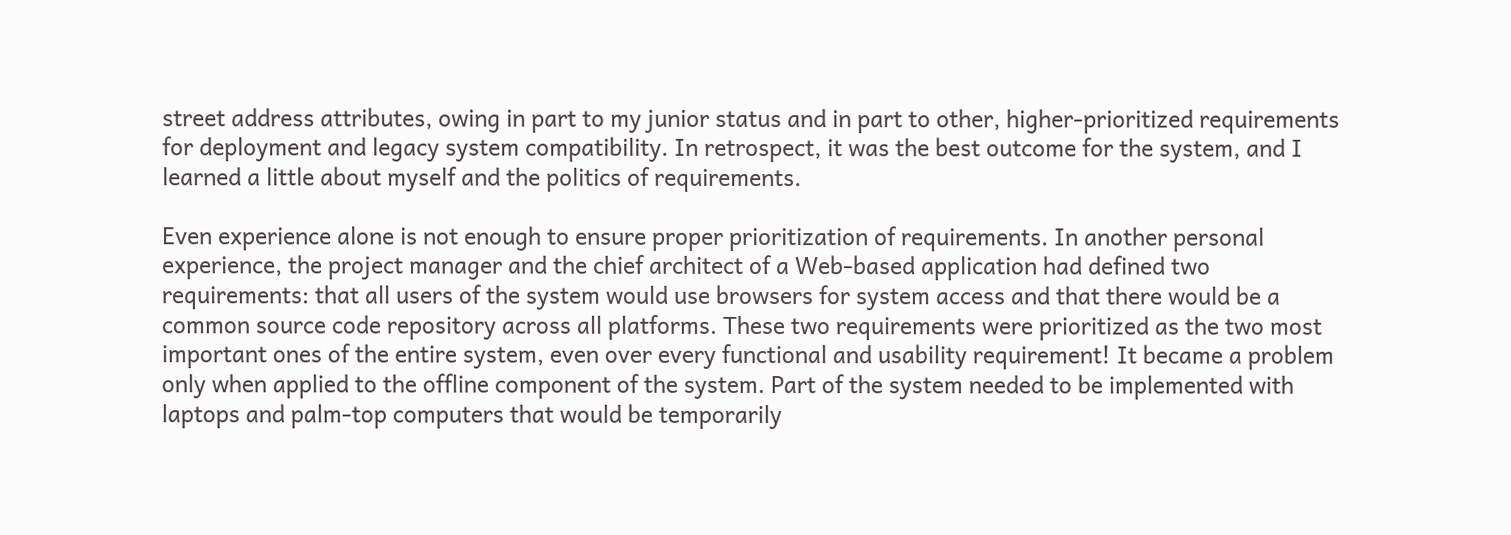street address attributes, owing in part to my junior status and in part to other, higher-prioritized requirements for deployment and legacy system compatibility. In retrospect, it was the best outcome for the system, and I learned a little about myself and the politics of requirements.

Even experience alone is not enough to ensure proper prioritization of requirements. In another personal experience, the project manager and the chief architect of a Web-based application had defined two requirements: that all users of the system would use browsers for system access and that there would be a common source code repository across all platforms. These two requirements were prioritized as the two most important ones of the entire system, even over every functional and usability requirement! It became a problem only when applied to the offline component of the system. Part of the system needed to be implemented with laptops and palm-top computers that would be temporarily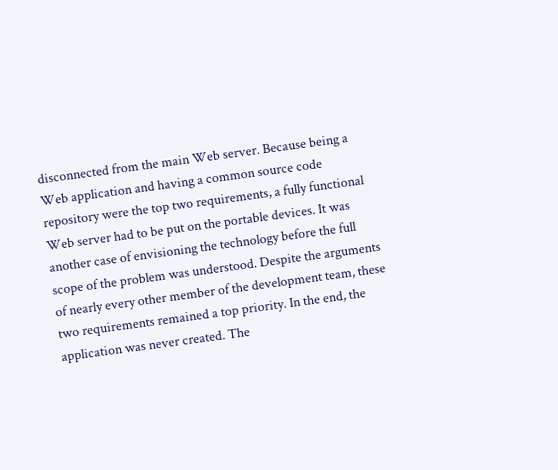disconnected from the main Web server. Because being a Web application and having a common source code repository were the top two requirements, a fully functional Web server had to be put on the portable devices. It was another case of envisioning the technology before the full scope of the problem was understood. Despite the arguments of nearly every other member of the development team, these two requirements remained a top priority. In the end, the application was never created. The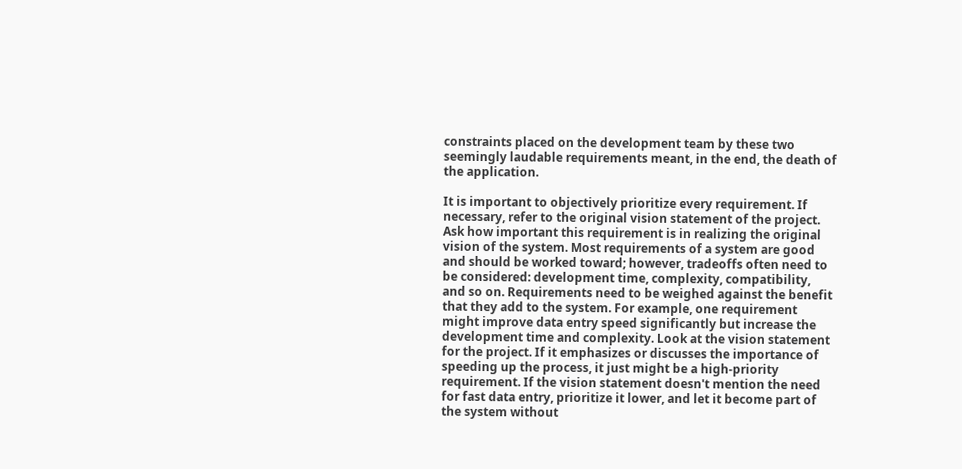constraints placed on the development team by these two seemingly laudable requirements meant, in the end, the death of the application.

It is important to objectively prioritize every requirement. If necessary, refer to the original vision statement of the project. Ask how important this requirement is in realizing the original vision of the system. Most requirements of a system are good and should be worked toward; however, tradeoffs often need to be considered: development time, complexity, compatibility, and so on. Requirements need to be weighed against the benefit that they add to the system. For example, one requirement might improve data entry speed significantly but increase the development time and complexity. Look at the vision statement for the project. If it emphasizes or discusses the importance of speeding up the process, it just might be a high-priority requirement. If the vision statement doesn't mention the need for fast data entry, prioritize it lower, and let it become part of the system without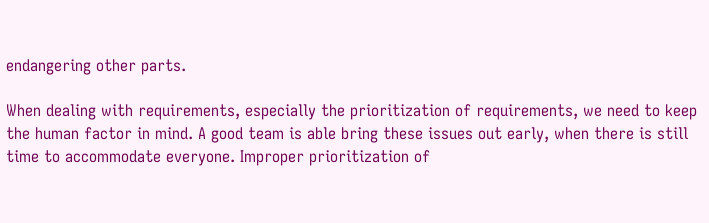endangering other parts.

When dealing with requirements, especially the prioritization of requirements, we need to keep the human factor in mind. A good team is able bring these issues out early, when there is still time to accommodate everyone. Improper prioritization of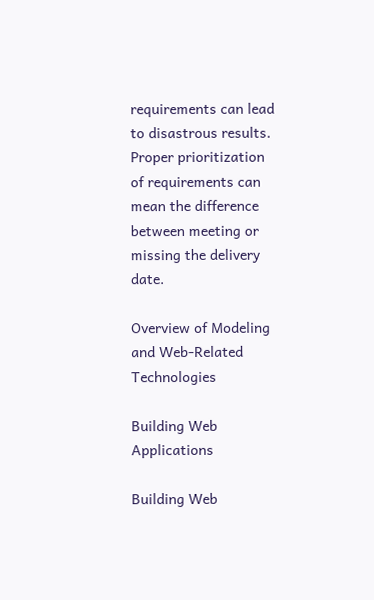requirements can lead to disastrous results. Proper prioritization of requirements can mean the difference between meeting or missing the delivery date.

Overview of Modeling and Web-Related Technologies

Building Web Applications

Building Web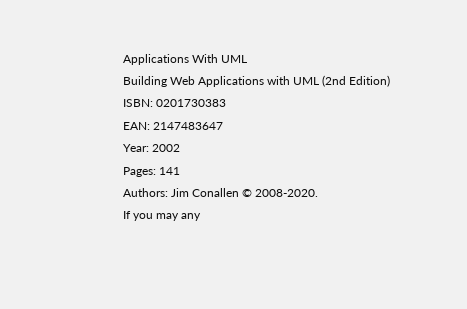Applications With UML
Building Web Applications with UML (2nd Edition)
ISBN: 0201730383
EAN: 2147483647
Year: 2002
Pages: 141
Authors: Jim Conallen © 2008-2020.
If you may any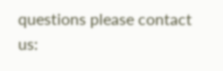questions please contact us: